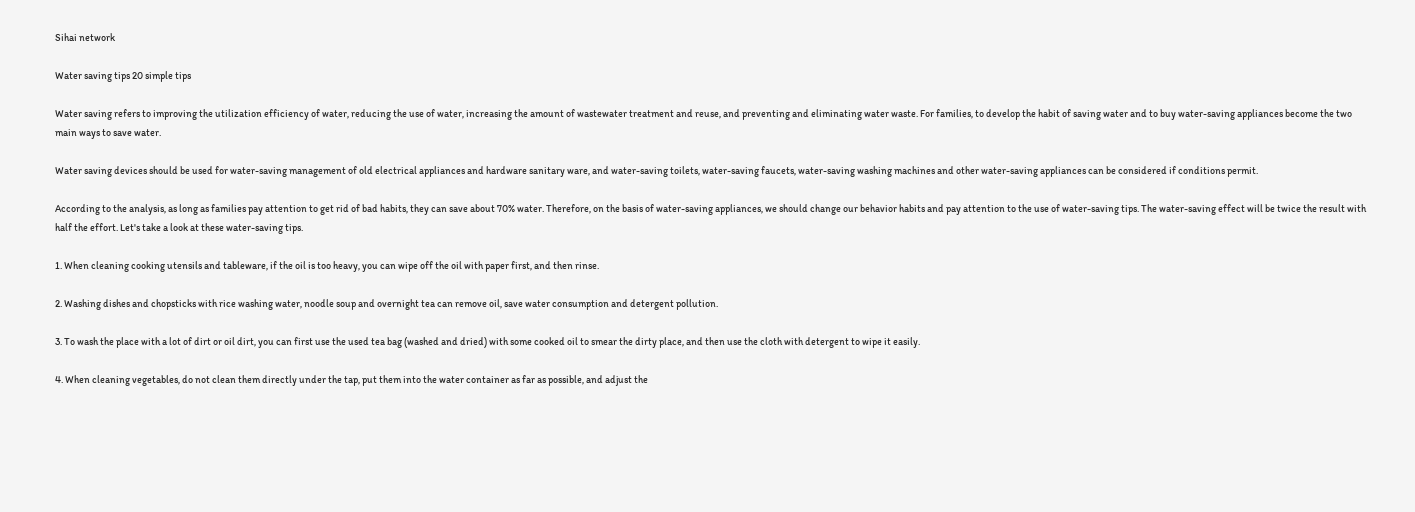Sihai network

Water saving tips 20 simple tips

Water saving refers to improving the utilization efficiency of water, reducing the use of water, increasing the amount of wastewater treatment and reuse, and preventing and eliminating water waste. For families, to develop the habit of saving water and to buy water-saving appliances become the two main ways to save water.

Water saving devices should be used for water-saving management of old electrical appliances and hardware sanitary ware, and water-saving toilets, water-saving faucets, water-saving washing machines and other water-saving appliances can be considered if conditions permit.

According to the analysis, as long as families pay attention to get rid of bad habits, they can save about 70% water. Therefore, on the basis of water-saving appliances, we should change our behavior habits and pay attention to the use of water-saving tips. The water-saving effect will be twice the result with half the effort. Let's take a look at these water-saving tips.

1. When cleaning cooking utensils and tableware, if the oil is too heavy, you can wipe off the oil with paper first, and then rinse.

2. Washing dishes and chopsticks with rice washing water, noodle soup and overnight tea can remove oil, save water consumption and detergent pollution.

3. To wash the place with a lot of dirt or oil dirt, you can first use the used tea bag (washed and dried) with some cooked oil to smear the dirty place, and then use the cloth with detergent to wipe it easily.

4. When cleaning vegetables, do not clean them directly under the tap, put them into the water container as far as possible, and adjust the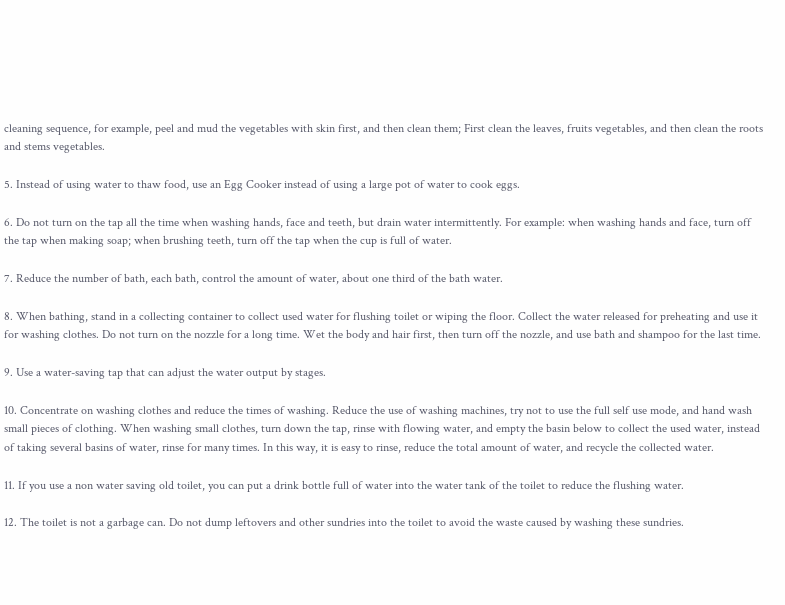cleaning sequence, for example, peel and mud the vegetables with skin first, and then clean them; First clean the leaves, fruits vegetables, and then clean the roots and stems vegetables.

5. Instead of using water to thaw food, use an Egg Cooker instead of using a large pot of water to cook eggs.

6. Do not turn on the tap all the time when washing hands, face and teeth, but drain water intermittently. For example: when washing hands and face, turn off the tap when making soap; when brushing teeth, turn off the tap when the cup is full of water.

7. Reduce the number of bath, each bath, control the amount of water, about one third of the bath water.

8. When bathing, stand in a collecting container to collect used water for flushing toilet or wiping the floor. Collect the water released for preheating and use it for washing clothes. Do not turn on the nozzle for a long time. Wet the body and hair first, then turn off the nozzle, and use bath and shampoo for the last time.

9. Use a water-saving tap that can adjust the water output by stages.

10. Concentrate on washing clothes and reduce the times of washing. Reduce the use of washing machines, try not to use the full self use mode, and hand wash small pieces of clothing. When washing small clothes, turn down the tap, rinse with flowing water, and empty the basin below to collect the used water, instead of taking several basins of water, rinse for many times. In this way, it is easy to rinse, reduce the total amount of water, and recycle the collected water.

11. If you use a non water saving old toilet, you can put a drink bottle full of water into the water tank of the toilet to reduce the flushing water.

12. The toilet is not a garbage can. Do not dump leftovers and other sundries into the toilet to avoid the waste caused by washing these sundries.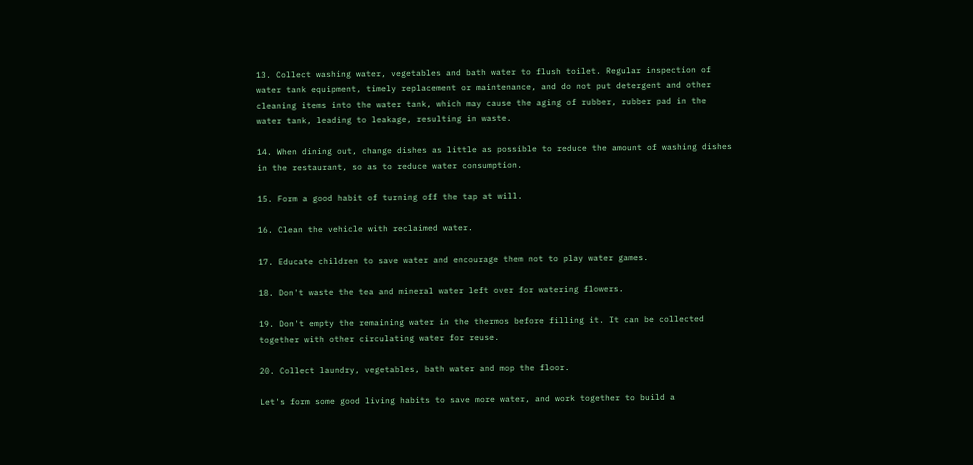13. Collect washing water, vegetables and bath water to flush toilet. Regular inspection of water tank equipment, timely replacement or maintenance, and do not put detergent and other cleaning items into the water tank, which may cause the aging of rubber, rubber pad in the water tank, leading to leakage, resulting in waste.

14. When dining out, change dishes as little as possible to reduce the amount of washing dishes in the restaurant, so as to reduce water consumption.

15. Form a good habit of turning off the tap at will.

16. Clean the vehicle with reclaimed water.

17. Educate children to save water and encourage them not to play water games.

18. Don't waste the tea and mineral water left over for watering flowers.

19. Don't empty the remaining water in the thermos before filling it. It can be collected together with other circulating water for reuse.

20. Collect laundry, vegetables, bath water and mop the floor.

Let's form some good living habits to save more water, and work together to build a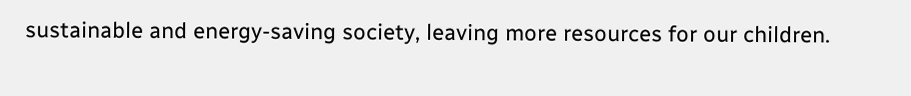sustainable and energy-saving society, leaving more resources for our children.